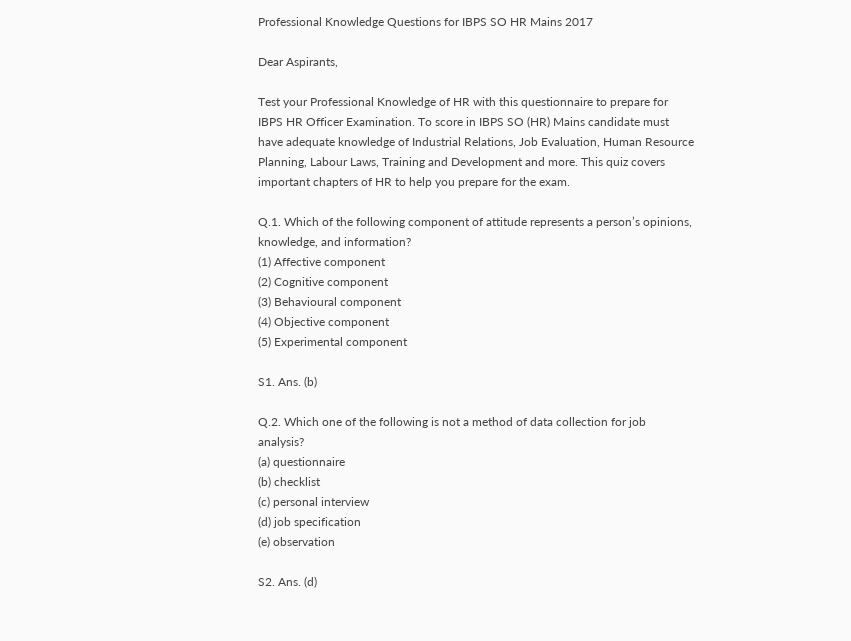Professional Knowledge Questions for IBPS SO HR Mains 2017

Dear Aspirants,

Test your Professional Knowledge of HR with this questionnaire to prepare for IBPS HR Officer Examination. To score in IBPS SO (HR) Mains candidate must have adequate knowledge of Industrial Relations, Job Evaluation, Human Resource Planning, Labour Laws, Training and Development and more. This quiz covers important chapters of HR to help you prepare for the exam.

Q.1. Which of the following component of attitude represents a person’s opinions, knowledge, and information?
(1) Affective component
(2) Cognitive component
(3) Behavioural component
(4) Objective component
(5) Experimental component

S1. Ans. (b)

Q.2. Which one of the following is not a method of data collection for job analysis?
(a) questionnaire
(b) checklist
(c) personal interview
(d) job specification
(e) observation

S2. Ans. (d)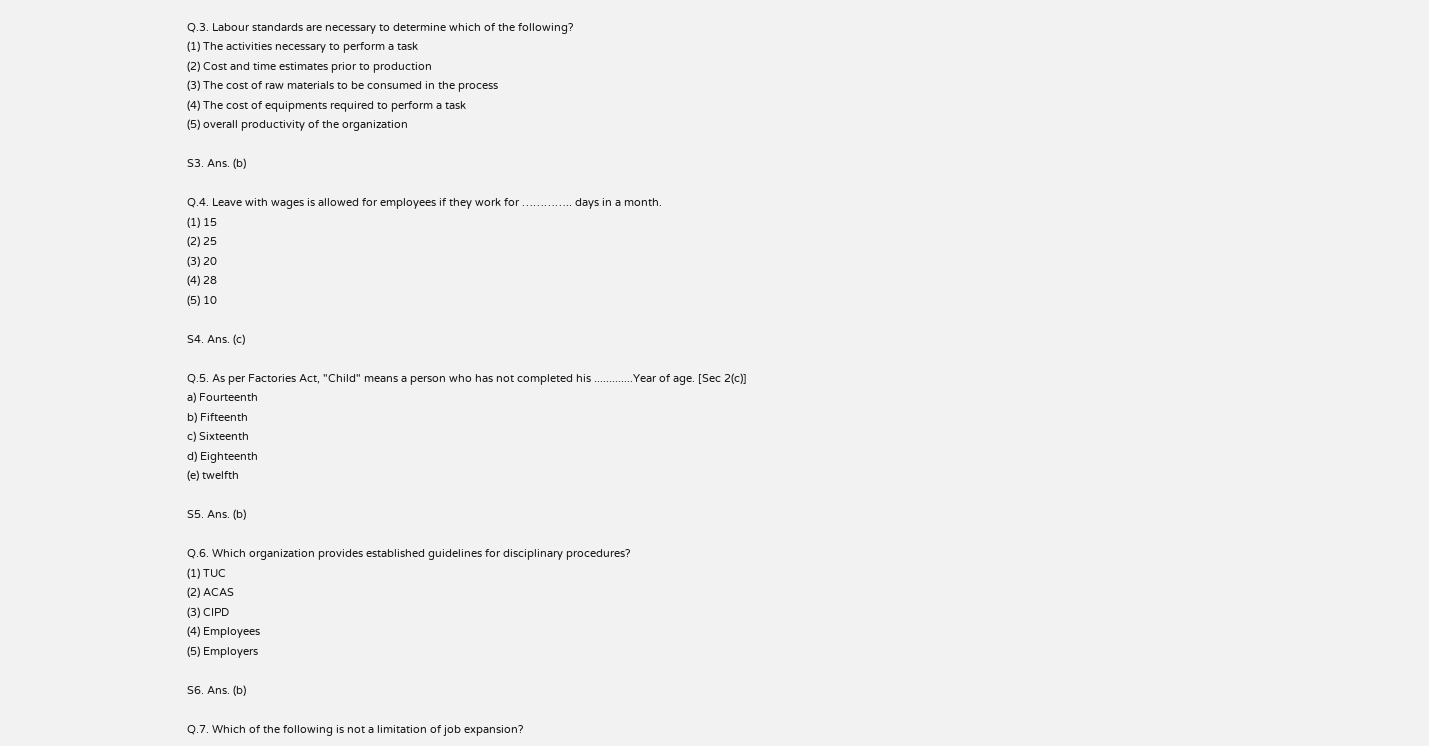Q.3. Labour standards are necessary to determine which of the following?
(1) The activities necessary to perform a task
(2) Cost and time estimates prior to production
(3) The cost of raw materials to be consumed in the process
(4) The cost of equipments required to perform a task
(5) overall productivity of the organization

S3. Ans. (b)

Q.4. Leave with wages is allowed for employees if they work for ………….. days in a month.
(1) 15
(2) 25
(3) 20
(4) 28
(5) 10

S4. Ans. (c)

Q.5. As per Factories Act, "Child" means a person who has not completed his .............Year of age. [Sec 2(c)]
a) Fourteenth
b) Fifteenth
c) Sixteenth
d) Eighteenth
(e) twelfth

S5. Ans. (b)

Q.6. Which organization provides established guidelines for disciplinary procedures?
(1) TUC
(2) ACAS
(3) CIPD
(4) Employees
(5) Employers

S6. Ans. (b)

Q.7. Which of the following is not a limitation of job expansion?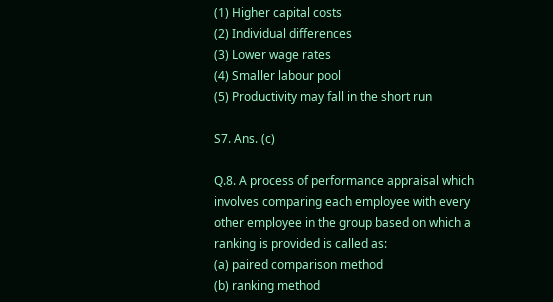(1) Higher capital costs
(2) Individual differences
(3) Lower wage rates
(4) Smaller labour pool
(5) Productivity may fall in the short run

S7. Ans. (c)

Q.8. A process of performance appraisal which involves comparing each employee with every other employee in the group based on which a ranking is provided is called as:
(a) paired comparison method
(b) ranking method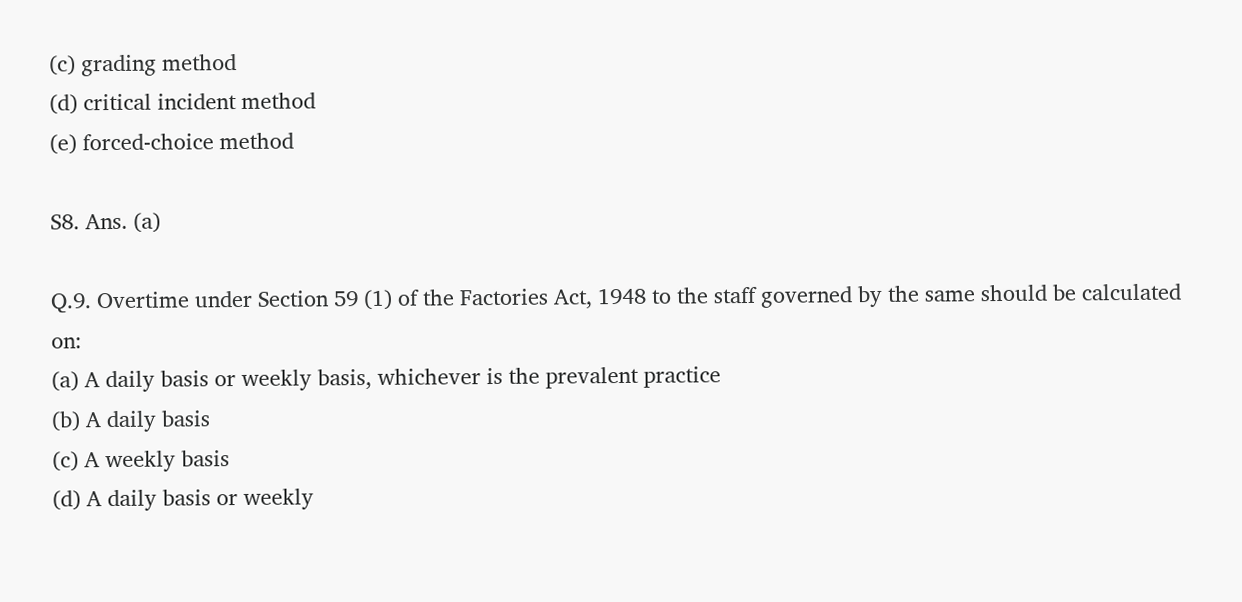(c) grading method
(d) critical incident method
(e) forced-choice method

S8. Ans. (a)

Q.9. Overtime under Section 59 (1) of the Factories Act, 1948 to the staff governed by the same should be calculated on:
(a) A daily basis or weekly basis, whichever is the prevalent practice
(b) A daily basis
(c) A weekly basis
(d) A daily basis or weekly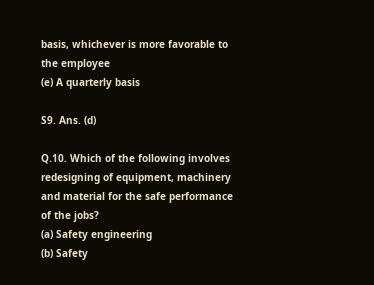basis, whichever is more favorable to the employee
(e) A quarterly basis

S9. Ans. (d)

Q.10. Which of the following involves redesigning of equipment, machinery and material for the safe performance of the jobs?
(a) Safety engineering
(b) Safety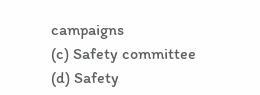campaigns
(c) Safety committee
(d) Safety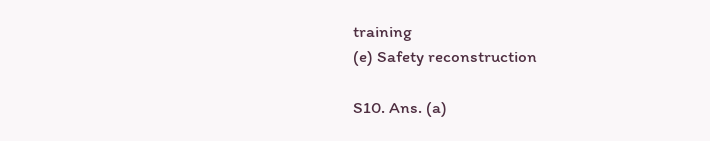training
(e) Safety reconstruction

S10. Ans. (a)